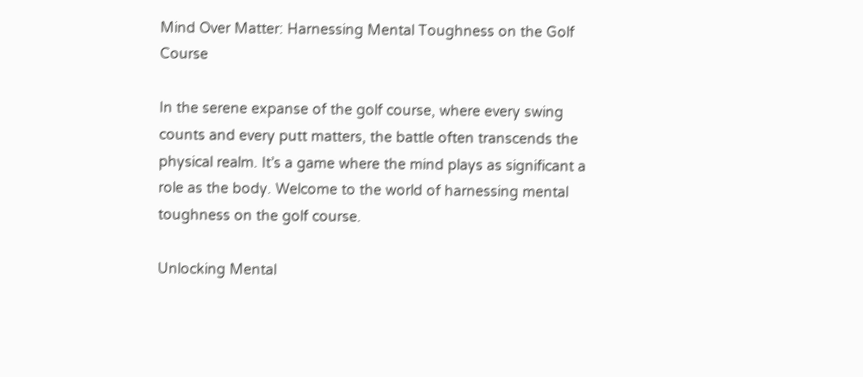Mind Over Matter: Harnessing Mental Toughness on the Golf Course

In the serene expanse of the golf course, where every swing counts and every putt matters, the battle often transcends the physical realm. It’s a game where the mind plays as significant a role as the body. Welcome to the world of harnessing mental toughness on the golf course.

Unlocking Mental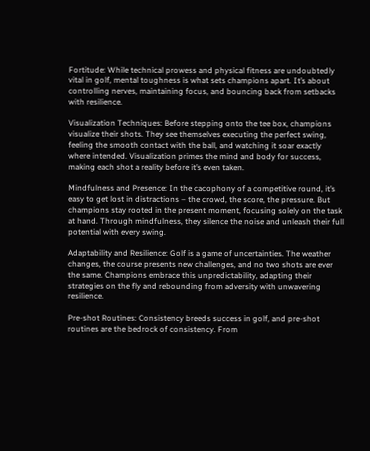Fortitude: While technical prowess and physical fitness are undoubtedly vital in golf, mental toughness is what sets champions apart. It’s about controlling nerves, maintaining focus, and bouncing back from setbacks with resilience.

Visualization Techniques: Before stepping onto the tee box, champions visualize their shots. They see themselves executing the perfect swing, feeling the smooth contact with the ball, and watching it soar exactly where intended. Visualization primes the mind and body for success, making each shot a reality before it’s even taken.

Mindfulness and Presence: In the cacophony of a competitive round, it’s easy to get lost in distractions – the crowd, the score, the pressure. But champions stay rooted in the present moment, focusing solely on the task at hand. Through mindfulness, they silence the noise and unleash their full potential with every swing.

Adaptability and Resilience: Golf is a game of uncertainties. The weather changes, the course presents new challenges, and no two shots are ever the same. Champions embrace this unpredictability, adapting their strategies on the fly and rebounding from adversity with unwavering resilience.

Pre-shot Routines: Consistency breeds success in golf, and pre-shot routines are the bedrock of consistency. From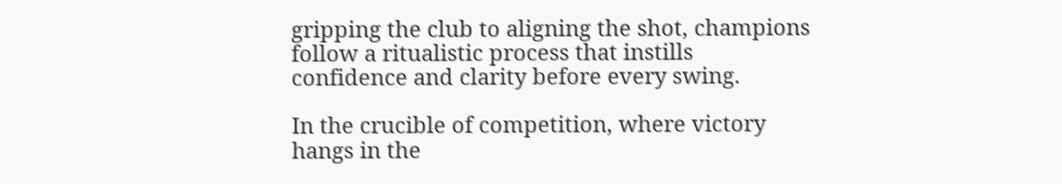gripping the club to aligning the shot, champions follow a ritualistic process that instills confidence and clarity before every swing.

In the crucible of competition, where victory hangs in the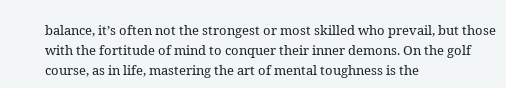balance, it’s often not the strongest or most skilled who prevail, but those with the fortitude of mind to conquer their inner demons. On the golf course, as in life, mastering the art of mental toughness is the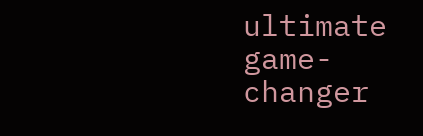ultimate game-changer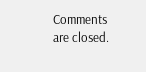Comments are closed.